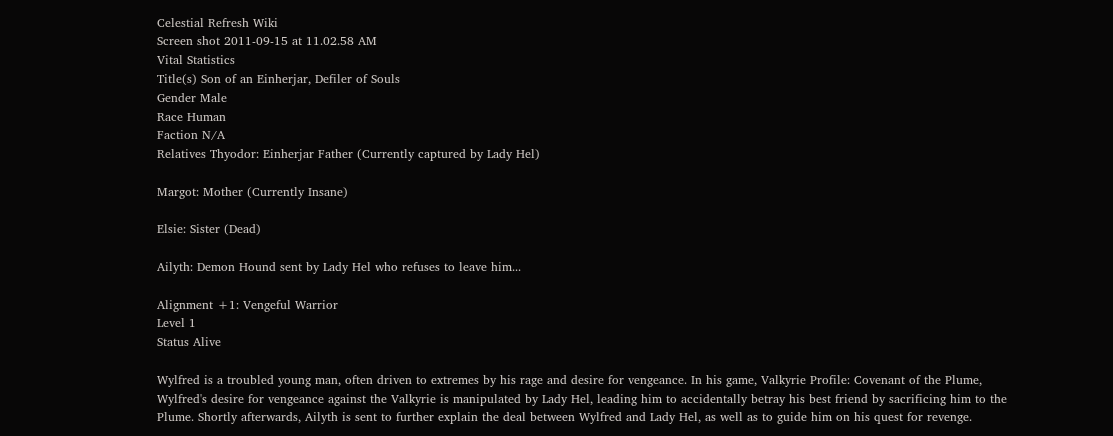Celestial Refresh Wiki
Screen shot 2011-09-15 at 11.02.58 AM
Vital Statistics
Title(s) Son of an Einherjar, Defiler of Souls
Gender Male
Race Human
Faction N/A
Relatives Thyodor: Einherjar Father (Currently captured by Lady Hel)

Margot: Mother (Currently Insane)

Elsie: Sister (Dead)

Ailyth: Demon Hound sent by Lady Hel who refuses to leave him...

Alignment +1: Vengeful Warrior
Level 1
Status Alive

Wylfred is a troubled young man, often driven to extremes by his rage and desire for vengeance. In his game, Valkyrie Profile: Covenant of the Plume, Wylfred's desire for vengeance against the Valkyrie is manipulated by Lady Hel, leading him to accidentally betray his best friend by sacrificing him to the Plume. Shortly afterwards, Ailyth is sent to further explain the deal between Wylfred and Lady Hel, as well as to guide him on his quest for revenge.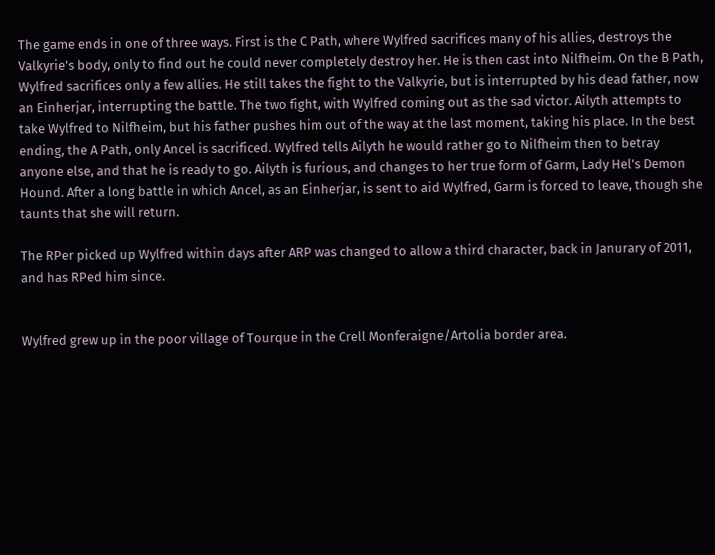The game ends in one of three ways. First is the C Path, where Wylfred sacrifices many of his allies, destroys the Valkyrie's body, only to find out he could never completely destroy her. He is then cast into Nilfheim. On the B Path, Wylfred sacrifices only a few allies. He still takes the fight to the Valkyrie, but is interrupted by his dead father, now an Einherjar, interrupting the battle. The two fight, with Wylfred coming out as the sad victor. Ailyth attempts to take Wylfred to Nilfheim, but his father pushes him out of the way at the last moment, taking his place. In the best ending, the A Path, only Ancel is sacrificed. Wylfred tells Ailyth he would rather go to Nilfheim then to betray anyone else, and that he is ready to go. Ailyth is furious, and changes to her true form of Garm, Lady Hel's Demon Hound. After a long battle in which Ancel, as an Einherjar, is sent to aid Wylfred, Garm is forced to leave, though she taunts that she will return.

The RPer picked up Wylfred within days after ARP was changed to allow a third character, back in Janurary of 2011, and has RPed him since.


Wylfred grew up in the poor village of Tourque in the Crell Monferaigne/Artolia border area.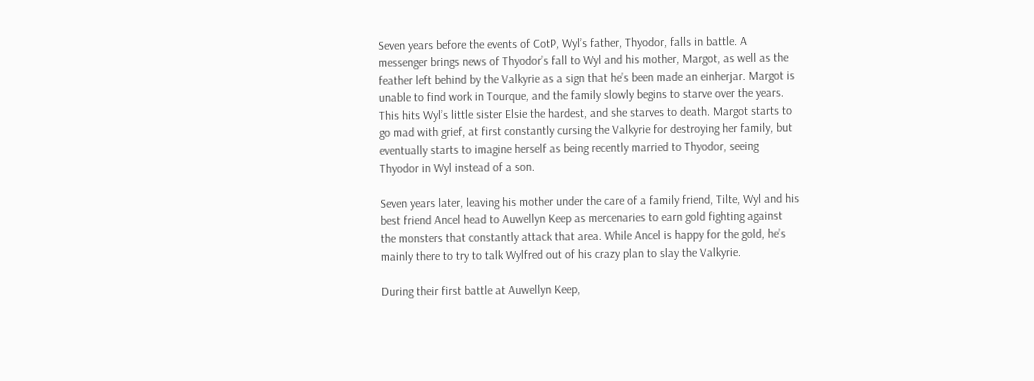Seven years before the events of CotP, Wyl’s father, Thyodor, falls in battle. A messenger brings news of Thyodor’s fall to Wyl and his mother, Margot, as well as the feather left behind by the Valkyrie as a sign that he’s been made an einherjar. Margot is unable to find work in Tourque, and the family slowly begins to starve over the years. This hits Wyl’s little sister Elsie the hardest, and she starves to death. Margot starts to go mad with grief, at first constantly cursing the Valkyrie for destroying her family, but eventually starts to imagine herself as being recently married to Thyodor, seeing Thyodor in Wyl instead of a son.

Seven years later, leaving his mother under the care of a family friend, Tilte, Wyl and his best friend Ancel head to Auwellyn Keep as mercenaries to earn gold fighting against the monsters that constantly attack that area. While Ancel is happy for the gold, he’s mainly there to try to talk Wylfred out of his crazy plan to slay the Valkyrie.

During their first battle at Auwellyn Keep,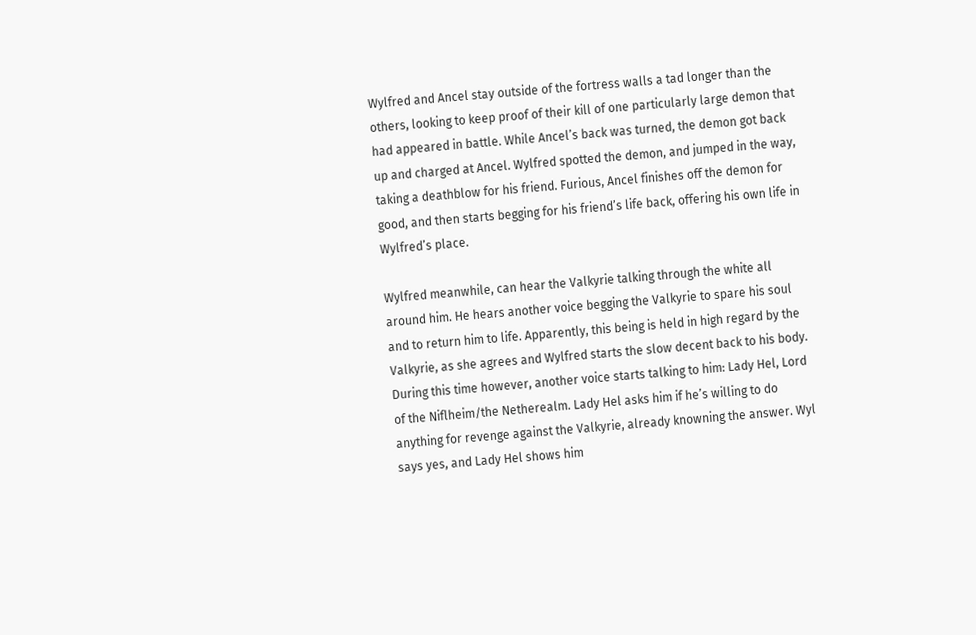Wylfred and Ancel stay outside of the fortress walls a tad longer than the others, looking to keep proof of their kill of one particularly large demon that had appeared in battle. While Ancel’s back was turned, the demon got back up and charged at Ancel. Wylfred spotted the demon, and jumped in the way, taking a deathblow for his friend. Furious, Ancel finishes off the demon for good, and then starts begging for his friend’s life back, offering his own life in Wylfred’s place.

Wylfred meanwhile, can hear the Valkyrie talking through the white all around him. He hears another voice begging the Valkyrie to spare his soul and to return him to life. Apparently, this being is held in high regard by the Valkyrie, as she agrees and Wylfred starts the slow decent back to his body. During this time however, another voice starts talking to him: Lady Hel, Lord of the Niflheim/the Netherealm. Lady Hel asks him if he’s willing to do anything for revenge against the Valkyrie, already knowning the answer. Wyl says yes, and Lady Hel shows him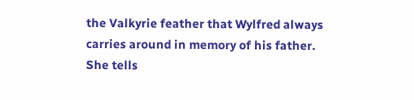the Valkyrie feather that Wylfred always carries around in memory of his father. She tells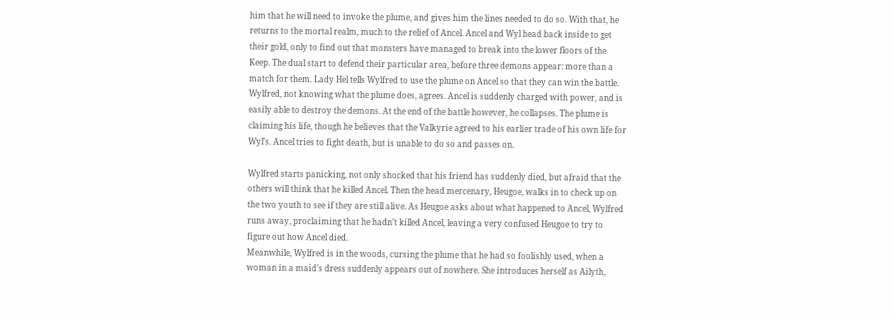him that he will need to invoke the plume, and gives him the lines needed to do so. With that, he returns to the mortal realm, much to the relief of Ancel. Ancel and Wyl head back inside to get their gold, only to find out that monsters have managed to break into the lower floors of the Keep. The dual start to defend their particular area, before three demons appear: more than a match for them. Lady Hel tells Wylfred to use the plume on Ancel so that they can win the battle. Wylfred, not knowing what the plume does, agrees. Ancel is suddenly charged with power, and is easily able to destroy the demons. At the end of the battle however, he collapses. The plume is claiming his life, though he believes that the Valkyrie agreed to his earlier trade of his own life for Wyl’s. Ancel tries to fight death, but is unable to do so and passes on.

Wylfred starts panicking, not only shocked that his friend has suddenly died, but afraid that the others will think that he killed Ancel. Then the head mercenary, Heugoe, walks in to check up on the two youth to see if they are still alive. As Heugoe asks about what happened to Ancel, Wylfred runs away, proclaiming that he hadn’t killed Ancel, leaving a very confused Heugoe to try to figure out how Ancel died.
Meanwhile, Wylfred is in the woods, cursing the plume that he had so foolishly used, when a woman in a maid’s dress suddenly appears out of nowhere. She introduces herself as Ailyth,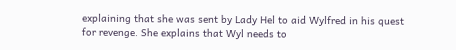explaining that she was sent by Lady Hel to aid Wylfred in his quest for revenge. She explains that Wyl needs to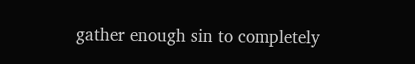gather enough sin to completely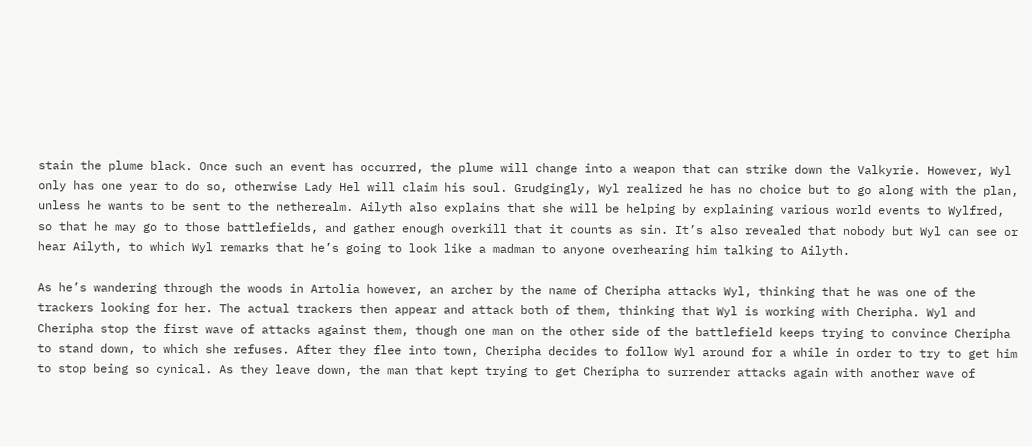stain the plume black. Once such an event has occurred, the plume will change into a weapon that can strike down the Valkyrie. However, Wyl only has one year to do so, otherwise Lady Hel will claim his soul. Grudgingly, Wyl realized he has no choice but to go along with the plan, unless he wants to be sent to the netherealm. Ailyth also explains that she will be helping by explaining various world events to Wylfred, so that he may go to those battlefields, and gather enough overkill that it counts as sin. It’s also revealed that nobody but Wyl can see or hear Ailyth, to which Wyl remarks that he’s going to look like a madman to anyone overhearing him talking to Ailyth.

As he’s wandering through the woods in Artolia however, an archer by the name of Cheripha attacks Wyl, thinking that he was one of the trackers looking for her. The actual trackers then appear and attack both of them, thinking that Wyl is working with Cheripha. Wyl and Cheripha stop the first wave of attacks against them, though one man on the other side of the battlefield keeps trying to convince Cheripha to stand down, to which she refuses. After they flee into town, Cheripha decides to follow Wyl around for a while in order to try to get him to stop being so cynical. As they leave down, the man that kept trying to get Cheripha to surrender attacks again with another wave of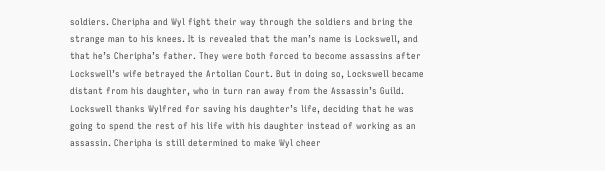soldiers. Cheripha and Wyl fight their way through the soldiers and bring the strange man to his knees. It is revealed that the man’s name is Lockswell, and that he’s Cheripha’s father. They were both forced to become assassins after Lockswell’s wife betrayed the Artolian Court. But in doing so, Lockswell became distant from his daughter, who in turn ran away from the Assassin’s Guild. Lockswell thanks Wylfred for saving his daughter’s life, deciding that he was going to spend the rest of his life with his daughter instead of working as an assassin. Cheripha is still determined to make Wyl cheer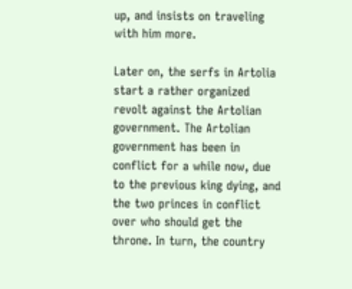up, and insists on traveling with him more.

Later on, the serfs in Artolia start a rather organized revolt against the Artolian government. The Artolian government has been in conflict for a while now, due to the previous king dying, and the two princes in conflict over who should get the throne. In turn, the country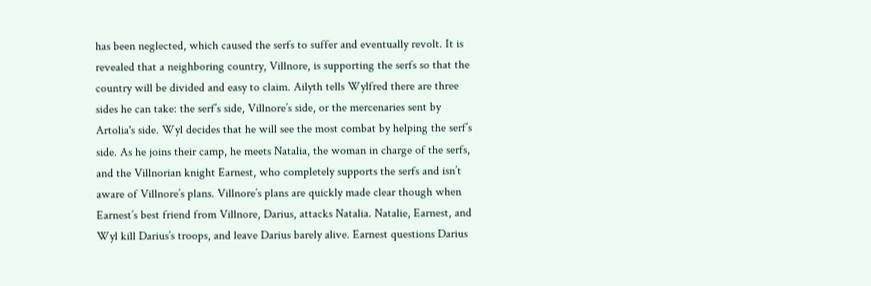has been neglected, which caused the serfs to suffer and eventually revolt. It is revealed that a neighboring country, Villnore, is supporting the serfs so that the country will be divided and easy to claim. Ailyth tells Wylfred there are three sides he can take: the serf’s side, Villnore’s side, or the mercenaries sent by Artolia's side. Wyl decides that he will see the most combat by helping the serf’s side. As he joins their camp, he meets Natalia, the woman in charge of the serfs, and the Villnorian knight Earnest, who completely supports the serfs and isn’t aware of Villnore’s plans. Villnore’s plans are quickly made clear though when Earnest’s best friend from Villnore, Darius, attacks Natalia. Natalie, Earnest, and Wyl kill Darius’s troops, and leave Darius barely alive. Earnest questions Darius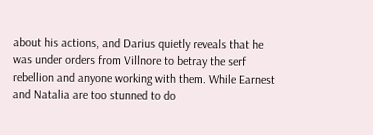about his actions, and Darius quietly reveals that he was under orders from Villnore to betray the serf rebellion and anyone working with them. While Earnest and Natalia are too stunned to do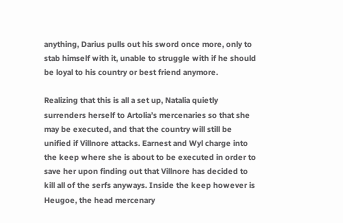anything, Darius pulls out his sword once more, only to stab himself with it, unable to struggle with if he should be loyal to his country or best friend anymore.

Realizing that this is all a set up, Natalia quietly surrenders herself to Artolia’s mercenaries so that she may be executed, and that the country will still be unified if Villnore attacks. Earnest and Wyl charge into the keep where she is about to be executed in order to save her upon finding out that Villnore has decided to kill all of the serfs anyways. Inside the keep however is Heugoe, the head mercenary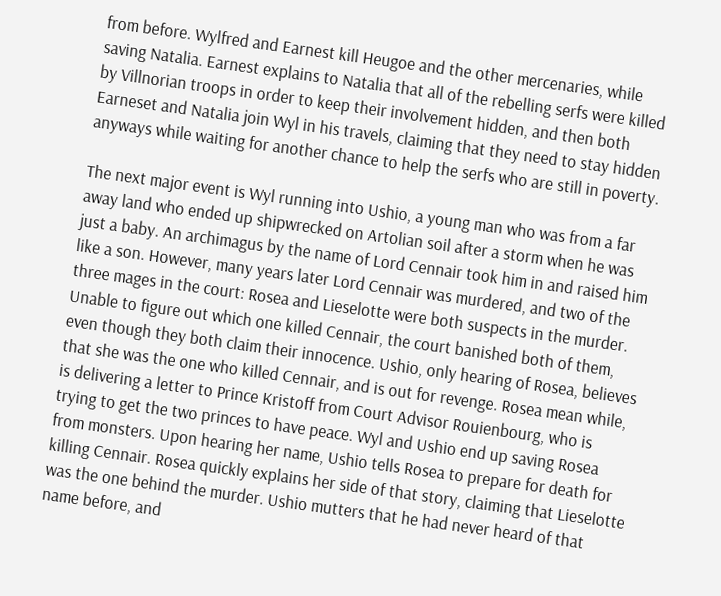from before. Wylfred and Earnest kill Heugoe and the other mercenaries, while saving Natalia. Earnest explains to Natalia that all of the rebelling serfs were killed by Villnorian troops in order to keep their involvement hidden, and then both Earneset and Natalia join Wyl in his travels, claiming that they need to stay hidden anyways while waiting for another chance to help the serfs who are still in poverty.

The next major event is Wyl running into Ushio, a young man who was from a far away land who ended up shipwrecked on Artolian soil after a storm when he was just a baby. An archimagus by the name of Lord Cennair took him in and raised him like a son. However, many years later Lord Cennair was murdered, and two of the three mages in the court: Rosea and Lieselotte were both suspects in the murder. Unable to figure out which one killed Cennair, the court banished both of them, even though they both claim their innocence. Ushio, only hearing of Rosea, believes that she was the one who killed Cennair, and is out for revenge. Rosea mean while, is delivering a letter to Prince Kristoff from Court Advisor Rouienbourg, who is trying to get the two princes to have peace. Wyl and Ushio end up saving Rosea from monsters. Upon hearing her name, Ushio tells Rosea to prepare for death for killing Cennair. Rosea quickly explains her side of that story, claiming that Lieselotte was the one behind the murder. Ushio mutters that he had never heard of that name before, and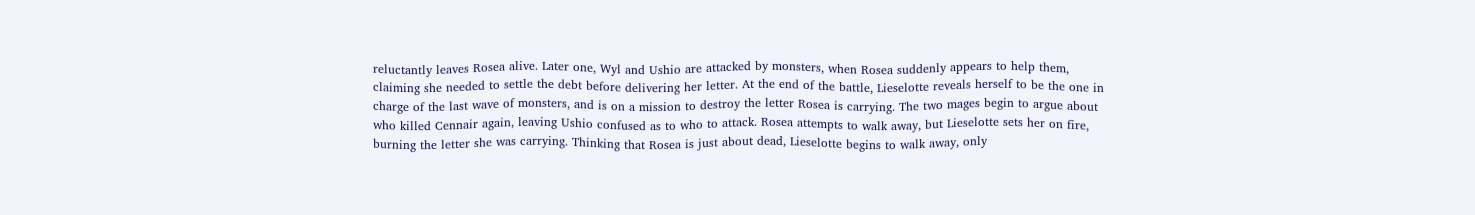reluctantly leaves Rosea alive. Later one, Wyl and Ushio are attacked by monsters, when Rosea suddenly appears to help them, claiming she needed to settle the debt before delivering her letter. At the end of the battle, Lieselotte reveals herself to be the one in charge of the last wave of monsters, and is on a mission to destroy the letter Rosea is carrying. The two mages begin to argue about who killed Cennair again, leaving Ushio confused as to who to attack. Rosea attempts to walk away, but Lieselotte sets her on fire, burning the letter she was carrying. Thinking that Rosea is just about dead, Lieselotte begins to walk away, only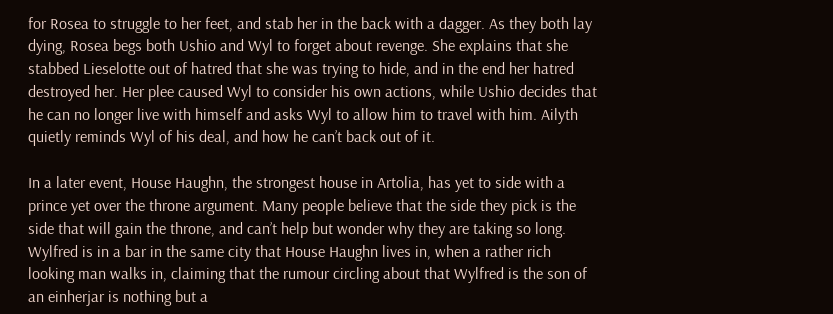for Rosea to struggle to her feet, and stab her in the back with a dagger. As they both lay dying, Rosea begs both Ushio and Wyl to forget about revenge. She explains that she stabbed Lieselotte out of hatred that she was trying to hide, and in the end her hatred destroyed her. Her plee caused Wyl to consider his own actions, while Ushio decides that he can no longer live with himself and asks Wyl to allow him to travel with him. Ailyth quietly reminds Wyl of his deal, and how he can’t back out of it.

In a later event, House Haughn, the strongest house in Artolia, has yet to side with a prince yet over the throne argument. Many people believe that the side they pick is the side that will gain the throne, and can’t help but wonder why they are taking so long. Wylfred is in a bar in the same city that House Haughn lives in, when a rather rich looking man walks in, claiming that the rumour circling about that Wylfred is the son of an einherjar is nothing but a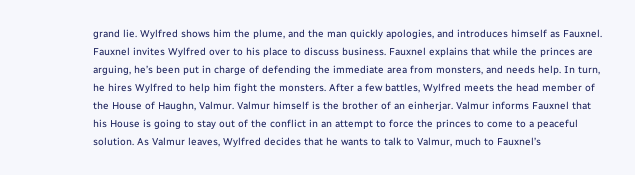grand lie. Wylfred shows him the plume, and the man quickly apologies, and introduces himself as Fauxnel. Fauxnel invites Wylfred over to his place to discuss business. Fauxnel explains that while the princes are arguing, he’s been put in charge of defending the immediate area from monsters, and needs help. In turn, he hires Wylfred to help him fight the monsters. After a few battles, Wylfred meets the head member of the House of Haughn, Valmur. Valmur himself is the brother of an einherjar. Valmur informs Fauxnel that his House is going to stay out of the conflict in an attempt to force the princes to come to a peaceful solution. As Valmur leaves, Wylfred decides that he wants to talk to Valmur, much to Fauxnel’s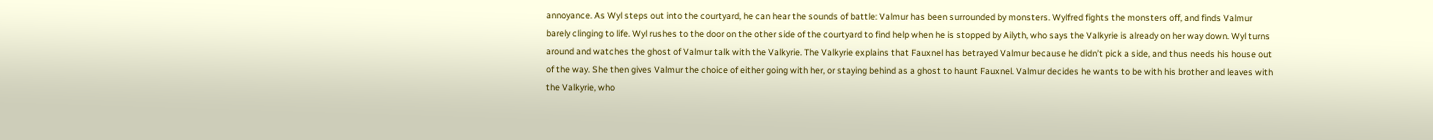annoyance. As Wyl steps out into the courtyard, he can hear the sounds of battle: Valmur has been surrounded by monsters. Wylfred fights the monsters off, and finds Valmur barely clinging to life. Wyl rushes to the door on the other side of the courtyard to find help when he is stopped by Ailyth, who says the Valkyrie is already on her way down. Wyl turns around and watches the ghost of Valmur talk with the Valkyrie. The Valkyrie explains that Fauxnel has betrayed Valmur because he didn’t pick a side, and thus needs his house out of the way. She then gives Valmur the choice of either going with her, or staying behind as a ghost to haunt Fauxnel. Valmur decides he wants to be with his brother and leaves with the Valkyrie, who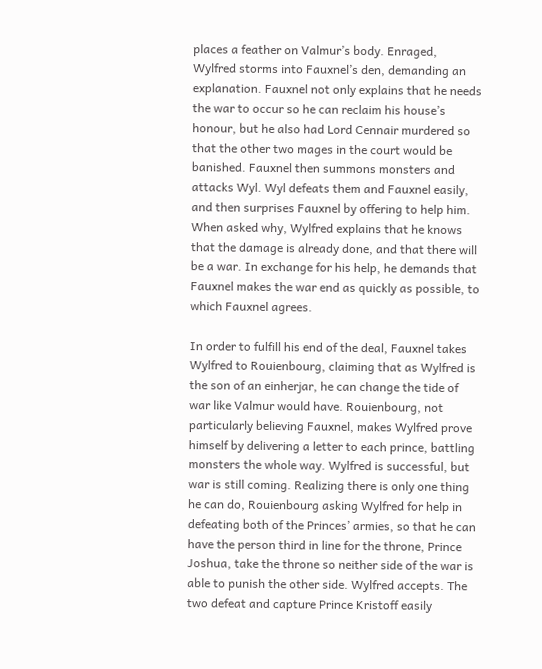places a feather on Valmur’s body. Enraged, Wylfred storms into Fauxnel’s den, demanding an explanation. Fauxnel not only explains that he needs the war to occur so he can reclaim his house’s honour, but he also had Lord Cennair murdered so that the other two mages in the court would be banished. Fauxnel then summons monsters and attacks Wyl. Wyl defeats them and Fauxnel easily, and then surprises Fauxnel by offering to help him. When asked why, Wylfred explains that he knows that the damage is already done, and that there will be a war. In exchange for his help, he demands that Fauxnel makes the war end as quickly as possible, to which Fauxnel agrees.

In order to fulfill his end of the deal, Fauxnel takes Wylfred to Rouienbourg, claiming that as Wylfred is the son of an einherjar, he can change the tide of war like Valmur would have. Rouienbourg, not particularly believing Fauxnel, makes Wylfred prove himself by delivering a letter to each prince, battling monsters the whole way. Wylfred is successful, but war is still coming. Realizing there is only one thing he can do, Rouienbourg asking Wylfred for help in defeating both of the Princes’ armies, so that he can have the person third in line for the throne, Prince Joshua, take the throne so neither side of the war is able to punish the other side. Wylfred accepts. The two defeat and capture Prince Kristoff easily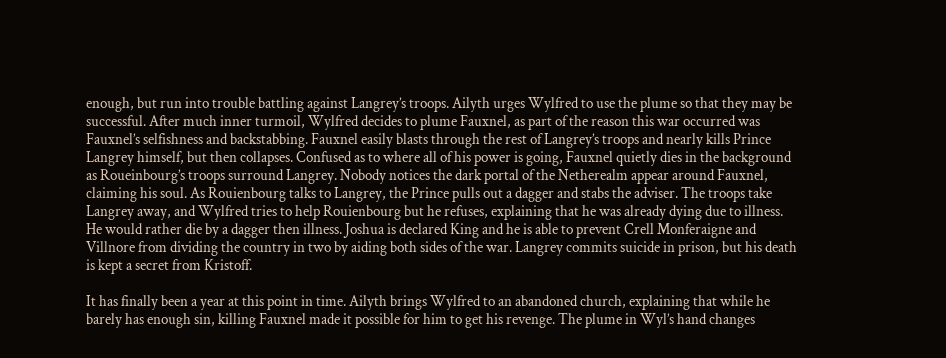enough, but run into trouble battling against Langrey’s troops. Ailyth urges Wylfred to use the plume so that they may be successful. After much inner turmoil, Wylfred decides to plume Fauxnel, as part of the reason this war occurred was Fauxnel’s selfishness and backstabbing. Fauxnel easily blasts through the rest of Langrey’s troops and nearly kills Prince Langrey himself, but then collapses. Confused as to where all of his power is going, Fauxnel quietly dies in the background as Roueinbourg’s troops surround Langrey. Nobody notices the dark portal of the Netherealm appear around Fauxnel, claiming his soul. As Rouienbourg talks to Langrey, the Prince pulls out a dagger and stabs the adviser. The troops take Langrey away, and Wylfred tries to help Rouienbourg but he refuses, explaining that he was already dying due to illness. He would rather die by a dagger then illness. Joshua is declared King and he is able to prevent Crell Monferaigne and Villnore from dividing the country in two by aiding both sides of the war. Langrey commits suicide in prison, but his death is kept a secret from Kristoff.

It has finally been a year at this point in time. Ailyth brings Wylfred to an abandoned church, explaining that while he barely has enough sin, killing Fauxnel made it possible for him to get his revenge. The plume in Wyl’s hand changes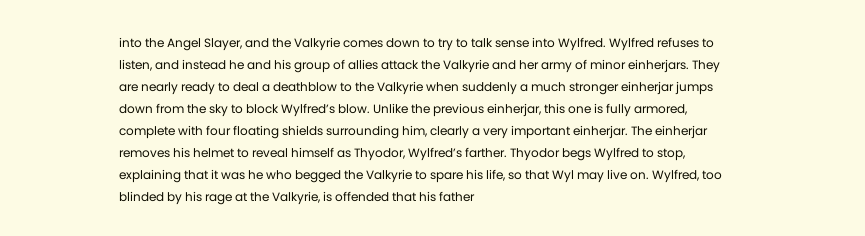into the Angel Slayer, and the Valkyrie comes down to try to talk sense into Wylfred. Wylfred refuses to listen, and instead he and his group of allies attack the Valkyrie and her army of minor einherjars. They are nearly ready to deal a deathblow to the Valkyrie when suddenly a much stronger einherjar jumps down from the sky to block Wylfred’s blow. Unlike the previous einherjar, this one is fully armored, complete with four floating shields surrounding him, clearly a very important einherjar. The einherjar removes his helmet to reveal himself as Thyodor, Wylfred’s farther. Thyodor begs Wylfred to stop, explaining that it was he who begged the Valkyrie to spare his life, so that Wyl may live on. Wylfred, too blinded by his rage at the Valkyrie, is offended that his father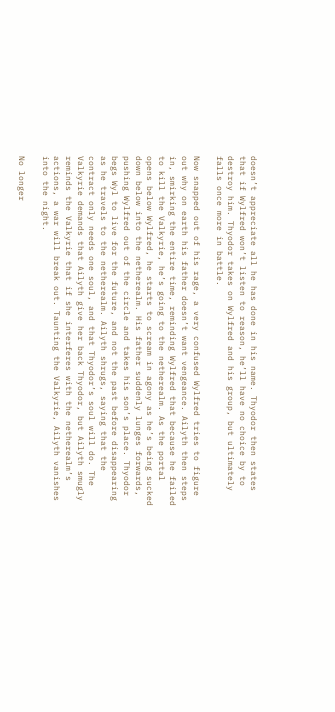doesn’t appreciate all he has done in his name. Thyodor then states that if Wylfred won’t listen to reason, he’ll have no choice by to destroy him. Thyodor takes on Wylfred and his group, but ultimately falls once more in battle.

Now snapped out of his rage, a very confused Wylfred tries to figure out why on earth his father doesn’t want vengeance. Ailyth then steps in, smirking the entire time, reminding Wylfred that because he failed to kill the Valkyrie, he’s going to the netherealm. As the portal opens below Wylfred, he starts to scream in agony as he’s being sucked down below into the netherealm. His father suddenly lunges forwards, pushing Wylfred out of the circle and takes his son’s place. Thyodor begs Wyl to live for the future, and not the past before disappearing as he travels to the netherealm. Ailyth shrugs, saying that the contract only needs one soul, and that Thyodor’s soul will do. The Valkyrie demands that Ailyth give her back Thyodor, but Ailyth smugly reminds the Valkyrie that if she interferes with the netherealm’s actions, a war will break out. Taunting the Valkyrie, Ailyth vanishes into the night.

No longer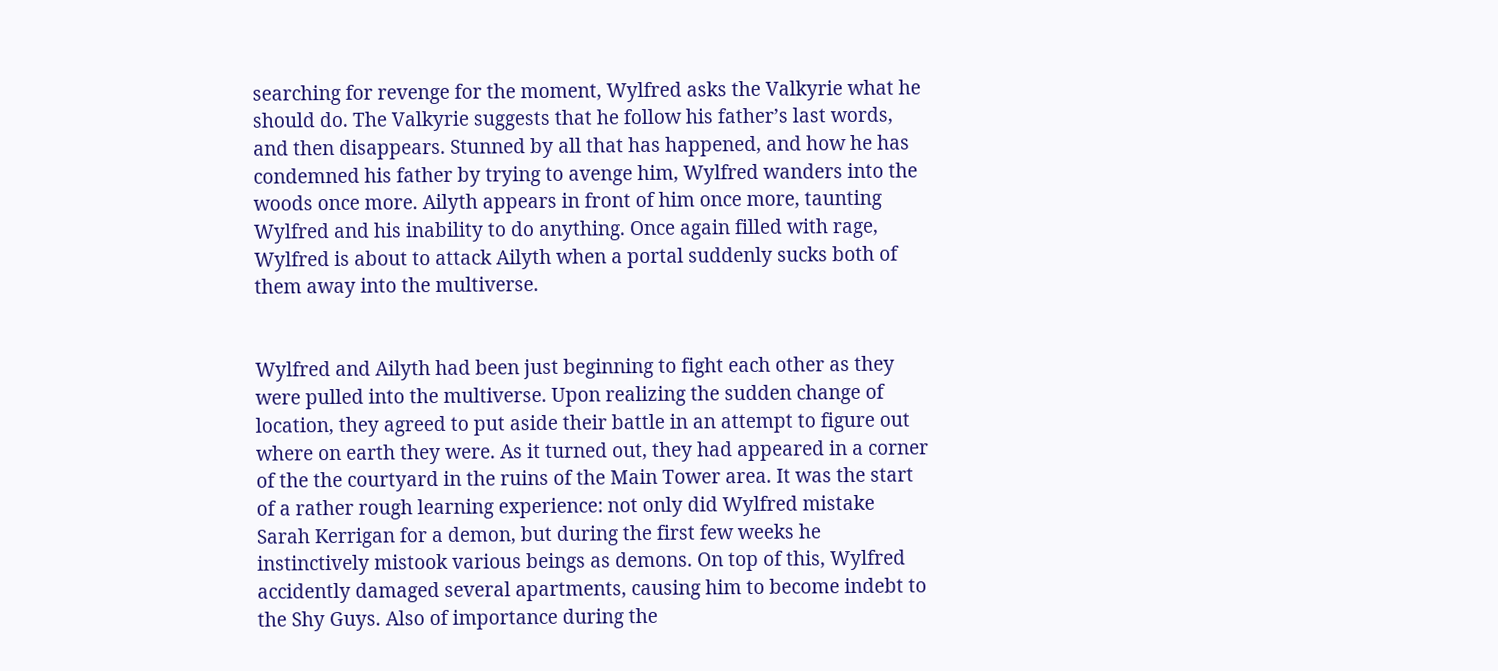searching for revenge for the moment, Wylfred asks the Valkyrie what he should do. The Valkyrie suggests that he follow his father’s last words, and then disappears. Stunned by all that has happened, and how he has condemned his father by trying to avenge him, Wylfred wanders into the woods once more. Ailyth appears in front of him once more, taunting Wylfred and his inability to do anything. Once again filled with rage, Wylfred is about to attack Ailyth when a portal suddenly sucks both of them away into the multiverse.


Wylfred and Ailyth had been just beginning to fight each other as they were pulled into the multiverse. Upon realizing the sudden change of location, they agreed to put aside their battle in an attempt to figure out where on earth they were. As it turned out, they had appeared in a corner of the the courtyard in the ruins of the Main Tower area. It was the start of a rather rough learning experience: not only did Wylfred mistake Sarah Kerrigan for a demon, but during the first few weeks he instinctively mistook various beings as demons. On top of this, Wylfred accidently damaged several apartments, causing him to become indebt to the Shy Guys. Also of importance during the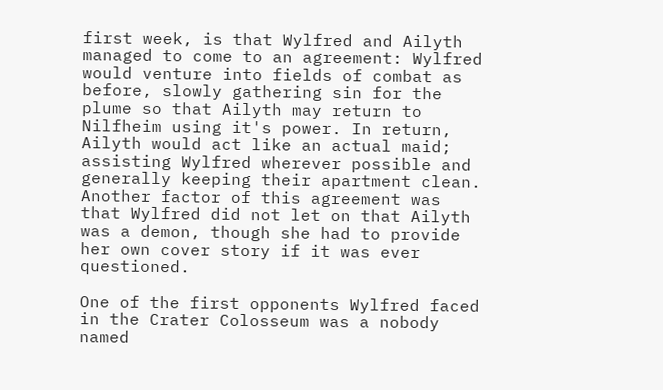first week, is that Wylfred and Ailyth managed to come to an agreement: Wylfred would venture into fields of combat as before, slowly gathering sin for the plume so that Ailyth may return to Nilfheim using it's power. In return, Ailyth would act like an actual maid; assisting Wylfred wherever possible and generally keeping their apartment clean. Another factor of this agreement was that Wylfred did not let on that Ailyth was a demon, though she had to provide her own cover story if it was ever questioned.

One of the first opponents Wylfred faced in the Crater Colosseum was a nobody named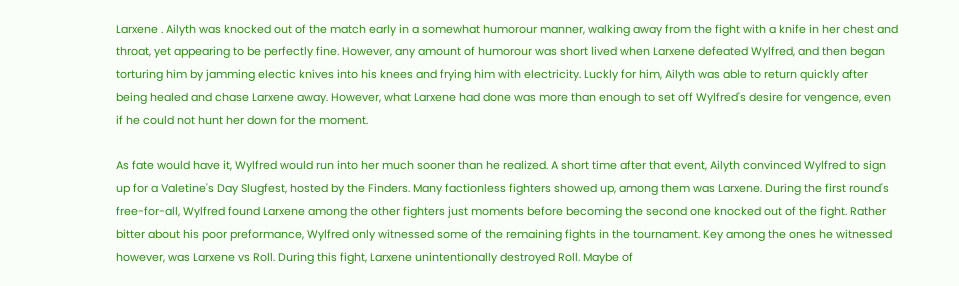Larxene . Ailyth was knocked out of the match early in a somewhat humorour manner, walking away from the fight with a knife in her chest and throat, yet appearing to be perfectly fine. However, any amount of humorour was short lived when Larxene defeated Wylfred, and then began torturing him by jamming electic knives into his knees and frying him with electricity. Luckly for him, Ailyth was able to return quickly after being healed and chase Larxene away. However, what Larxene had done was more than enough to set off Wylfred's desire for vengence, even if he could not hunt her down for the moment.

As fate would have it, Wylfred would run into her much sooner than he realized. A short time after that event, Ailyth convinced Wylfred to sign up for a Valetine's Day Slugfest, hosted by the Finders. Many factionless fighters showed up, among them was Larxene. During the first round's free-for-all, Wylfred found Larxene among the other fighters just moments before becoming the second one knocked out of the fight. Rather bitter about his poor preformance, Wylfred only witnessed some of the remaining fights in the tournament. Key among the ones he witnessed however, was Larxene vs Roll. During this fight, Larxene unintentionally destroyed Roll. Maybe of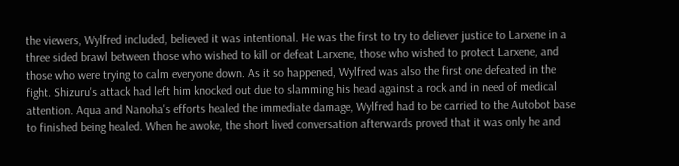the viewers, Wylfred included, believed it was intentional. He was the first to try to deliever justice to Larxene in a three sided brawl between those who wished to kill or defeat Larxene, those who wished to protect Larxene, and those who were trying to calm everyone down. As it so happened, Wylfred was also the first one defeated in the fight. Shizuru's attack had left him knocked out due to slamming his head against a rock and in need of medical attention. Aqua and Nanoha's efforts healed the immediate damage, Wylfred had to be carried to the Autobot base to finished being healed. When he awoke, the short lived conversation afterwards proved that it was only he and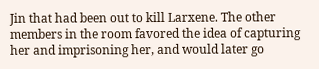Jin that had been out to kill Larxene. The other members in the room favored the idea of capturing her and imprisoning her, and would later go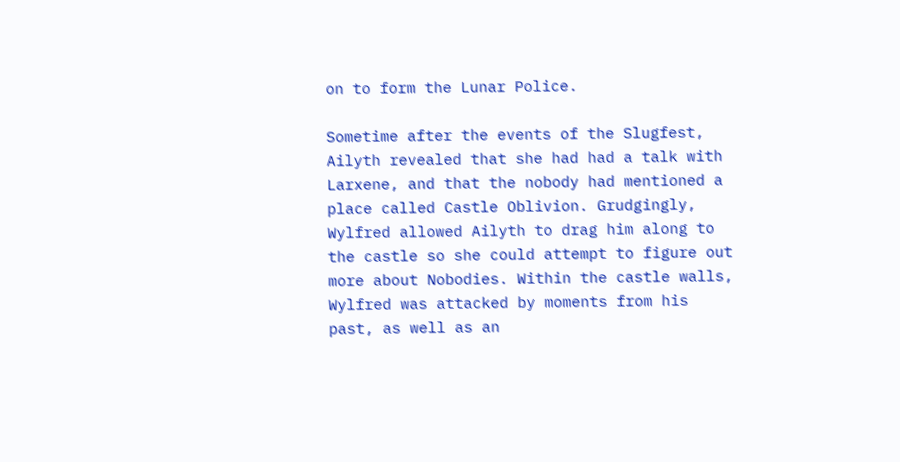on to form the Lunar Police.

Sometime after the events of the Slugfest, Ailyth revealed that she had had a talk with Larxene, and that the nobody had mentioned a place called Castle Oblivion. Grudgingly, Wylfred allowed Ailyth to drag him along to the castle so she could attempt to figure out more about Nobodies. Within the castle walls, Wylfred was attacked by moments from his past, as well as an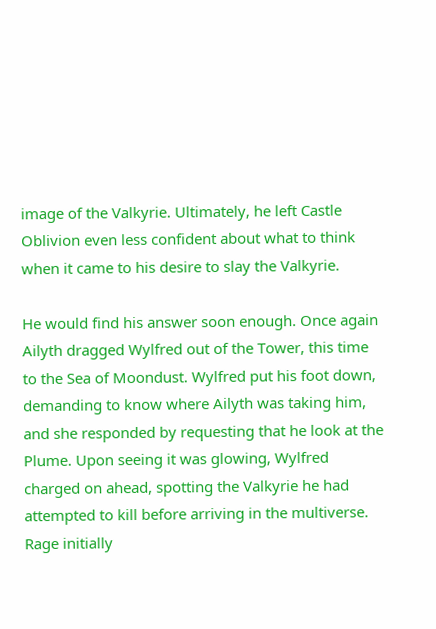image of the Valkyrie. Ultimately, he left Castle Oblivion even less confident about what to think when it came to his desire to slay the Valkyrie.

He would find his answer soon enough. Once again Ailyth dragged Wylfred out of the Tower, this time to the Sea of Moondust. Wylfred put his foot down, demanding to know where Ailyth was taking him, and she responded by requesting that he look at the Plume. Upon seeing it was glowing, Wylfred charged on ahead, spotting the Valkyrie he had attempted to kill before arriving in the multiverse. Rage initially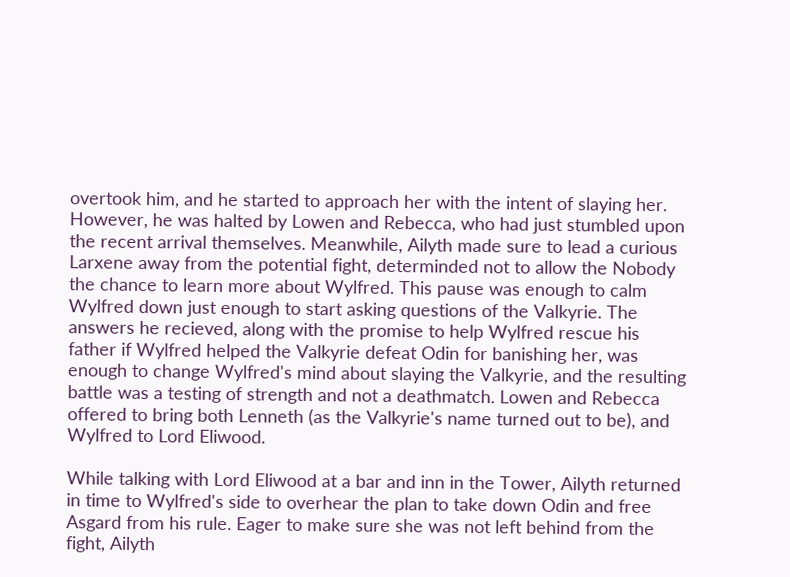overtook him, and he started to approach her with the intent of slaying her. However, he was halted by Lowen and Rebecca, who had just stumbled upon the recent arrival themselves. Meanwhile, Ailyth made sure to lead a curious Larxene away from the potential fight, determinded not to allow the Nobody the chance to learn more about Wylfred. This pause was enough to calm Wylfred down just enough to start asking questions of the Valkyrie. The answers he recieved, along with the promise to help Wylfred rescue his father if Wylfred helped the Valkyrie defeat Odin for banishing her, was enough to change Wylfred's mind about slaying the Valkyrie, and the resulting battle was a testing of strength and not a deathmatch. Lowen and Rebecca offered to bring both Lenneth (as the Valkyrie's name turned out to be), and Wylfred to Lord Eliwood.

While talking with Lord Eliwood at a bar and inn in the Tower, Ailyth returned in time to Wylfred's side to overhear the plan to take down Odin and free Asgard from his rule. Eager to make sure she was not left behind from the fight, Ailyth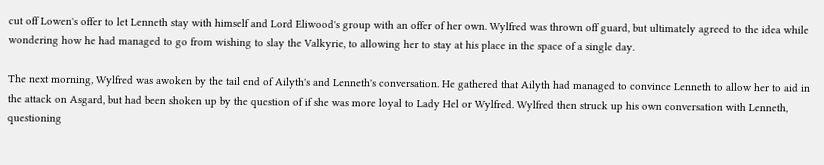cut off Lowen's offer to let Lenneth stay with himself and Lord Eliwood's group with an offer of her own. Wylfred was thrown off guard, but ultimately agreed to the idea while wondering how he had managed to go from wishing to slay the Valkyrie, to allowing her to stay at his place in the space of a single day.

The next morning, Wylfred was awoken by the tail end of Ailyth's and Lenneth's conversation. He gathered that Ailyth had managed to convince Lenneth to allow her to aid in the attack on Asgard, but had been shoken up by the question of if she was more loyal to Lady Hel or Wylfred. Wylfred then struck up his own conversation with Lenneth, questioning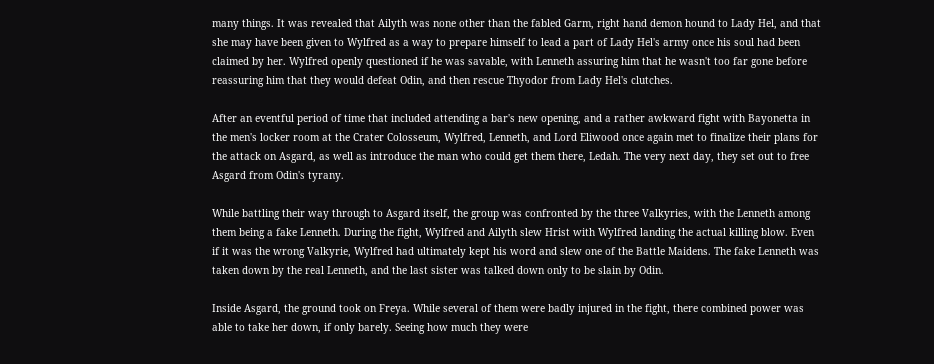many things. It was revealed that Ailyth was none other than the fabled Garm, right hand demon hound to Lady Hel, and that she may have been given to Wylfred as a way to prepare himself to lead a part of Lady Hel's army once his soul had been claimed by her. Wylfred openly questioned if he was savable, with Lenneth assuring him that he wasn't too far gone before reassuring him that they would defeat Odin, and then rescue Thyodor from Lady Hel's clutches.

After an eventful period of time that included attending a bar's new opening, and a rather awkward fight with Bayonetta in the men's locker room at the Crater Colosseum, Wylfred, Lenneth, and Lord Eliwood once again met to finalize their plans for the attack on Asgard, as well as introduce the man who could get them there, Ledah. The very next day, they set out to free Asgard from Odin's tyrany.

While battling their way through to Asgard itself, the group was confronted by the three Valkyries, with the Lenneth among them being a fake Lenneth. During the fight, Wylfred and Ailyth slew Hrist with Wylfred landing the actual killing blow. Even if it was the wrong Valkyrie, Wylfred had ultimately kept his word and slew one of the Battle Maidens. The fake Lenneth was taken down by the real Lenneth, and the last sister was talked down only to be slain by Odin.

Inside Asgard, the ground took on Freya. While several of them were badly injured in the fight, there combined power was able to take her down, if only barely. Seeing how much they were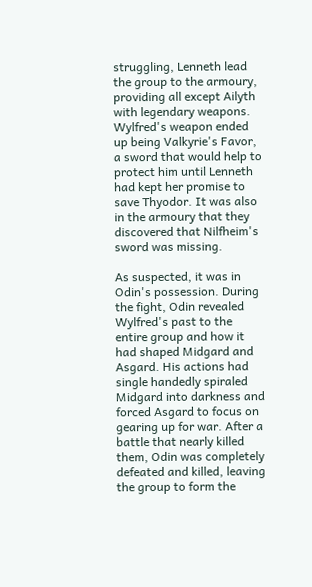struggling, Lenneth lead the group to the armoury, providing all except Ailyth with legendary weapons. Wylfred's weapon ended up being Valkyrie's Favor, a sword that would help to protect him until Lenneth had kept her promise to save Thyodor. It was also in the armoury that they discovered that Nilfheim's sword was missing.

As suspected, it was in Odin's possession. During the fight, Odin revealed Wylfred's past to the entire group and how it had shaped Midgard and Asgard. His actions had single handedly spiraled Midgard into darkness and forced Asgard to focus on gearing up for war. After a battle that nearly killed them, Odin was completely defeated and killed, leaving the group to form the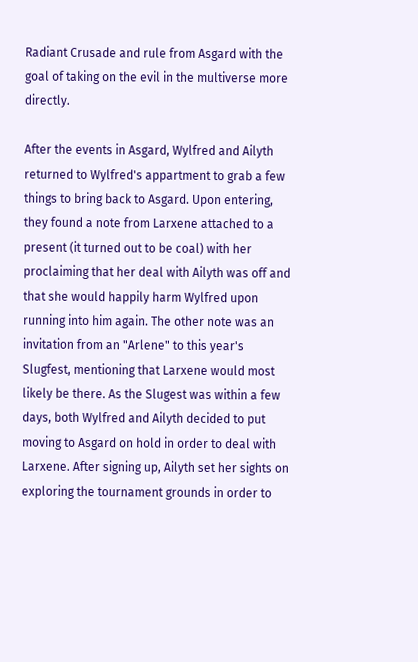Radiant Crusade and rule from Asgard with the goal of taking on the evil in the multiverse more directly.

After the events in Asgard, Wylfred and Ailyth returned to Wylfred's appartment to grab a few things to bring back to Asgard. Upon entering, they found a note from Larxene attached to a present (it turned out to be coal) with her proclaiming that her deal with Ailyth was off and that she would happily harm Wylfred upon running into him again. The other note was an invitation from an "Arlene" to this year's Slugfest, mentioning that Larxene would most likely be there. As the Slugest was within a few days, both Wylfred and Ailyth decided to put moving to Asgard on hold in order to deal with Larxene. After signing up, Ailyth set her sights on exploring the tournament grounds in order to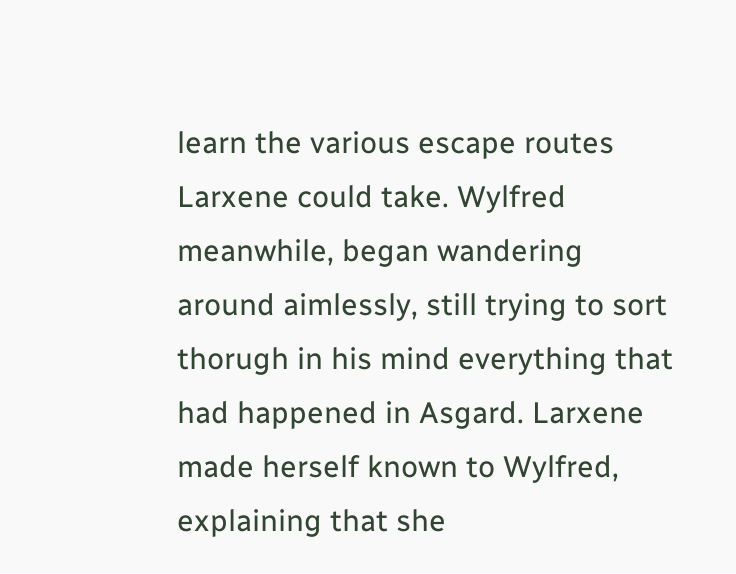learn the various escape routes Larxene could take. Wylfred meanwhile, began wandering around aimlessly, still trying to sort thorugh in his mind everything that had happened in Asgard. Larxene made herself known to Wylfred, explaining that she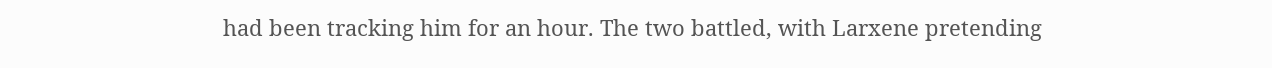had been tracking him for an hour. The two battled, with Larxene pretending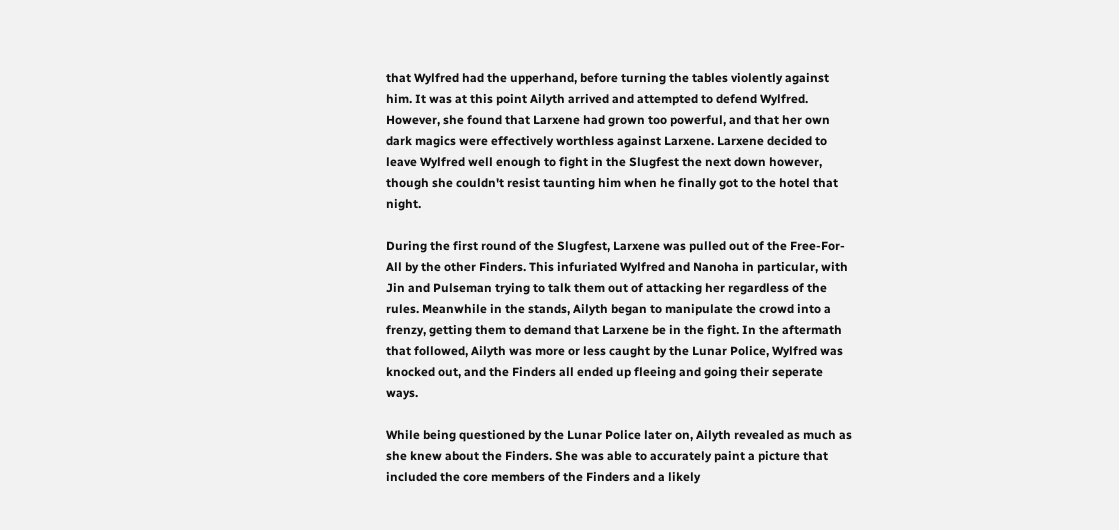that Wylfred had the upperhand, before turning the tables violently against him. It was at this point Ailyth arrived and attempted to defend Wylfred. However, she found that Larxene had grown too powerful, and that her own dark magics were effectively worthless against Larxene. Larxene decided to leave Wylfred well enough to fight in the Slugfest the next down however, though she couldn't resist taunting him when he finally got to the hotel that night.

During the first round of the Slugfest, Larxene was pulled out of the Free-For-All by the other Finders. This infuriated Wylfred and Nanoha in particular, with Jin and Pulseman trying to talk them out of attacking her regardless of the rules. Meanwhile in the stands, Ailyth began to manipulate the crowd into a frenzy, getting them to demand that Larxene be in the fight. In the aftermath that followed, Ailyth was more or less caught by the Lunar Police, Wylfred was knocked out, and the Finders all ended up fleeing and going their seperate ways.

While being questioned by the Lunar Police later on, Ailyth revealed as much as she knew about the Finders. She was able to accurately paint a picture that included the core members of the Finders and a likely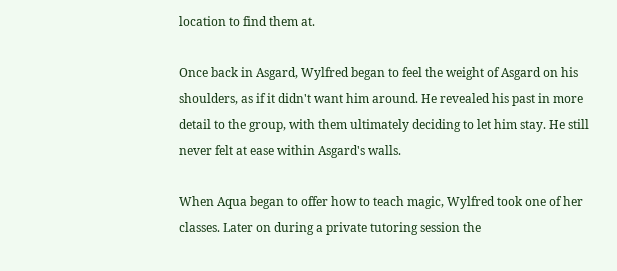location to find them at.

Once back in Asgard, Wylfred began to feel the weight of Asgard on his shoulders, as if it didn't want him around. He revealed his past in more detail to the group, with them ultimately deciding to let him stay. He still never felt at ease within Asgard's walls.

When Aqua began to offer how to teach magic, Wylfred took one of her classes. Later on during a private tutoring session the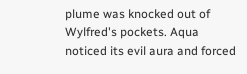plume was knocked out of Wylfred's pockets. Aqua noticed its evil aura and forced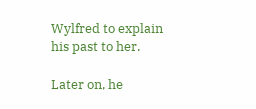Wylfred to explain his past to her.

Later on, he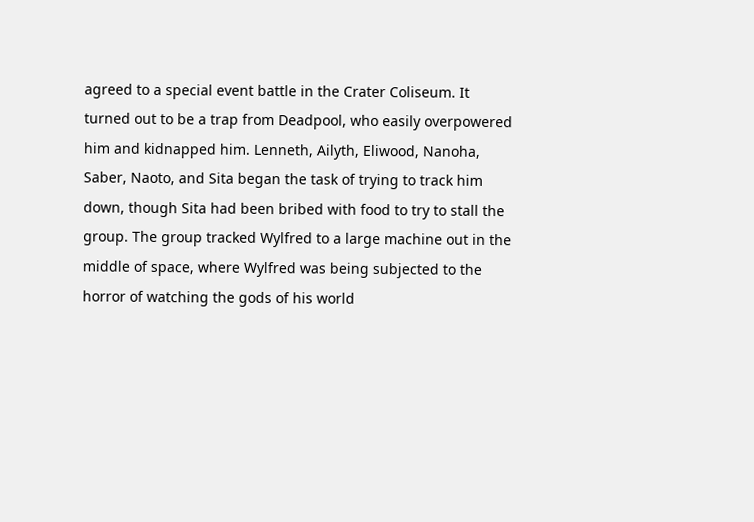agreed to a special event battle in the Crater Coliseum. It turned out to be a trap from Deadpool, who easily overpowered him and kidnapped him. Lenneth, Ailyth, Eliwood, Nanoha, Saber, Naoto, and Sita began the task of trying to track him down, though Sita had been bribed with food to try to stall the group. The group tracked Wylfred to a large machine out in the middle of space, where Wylfred was being subjected to the horror of watching the gods of his world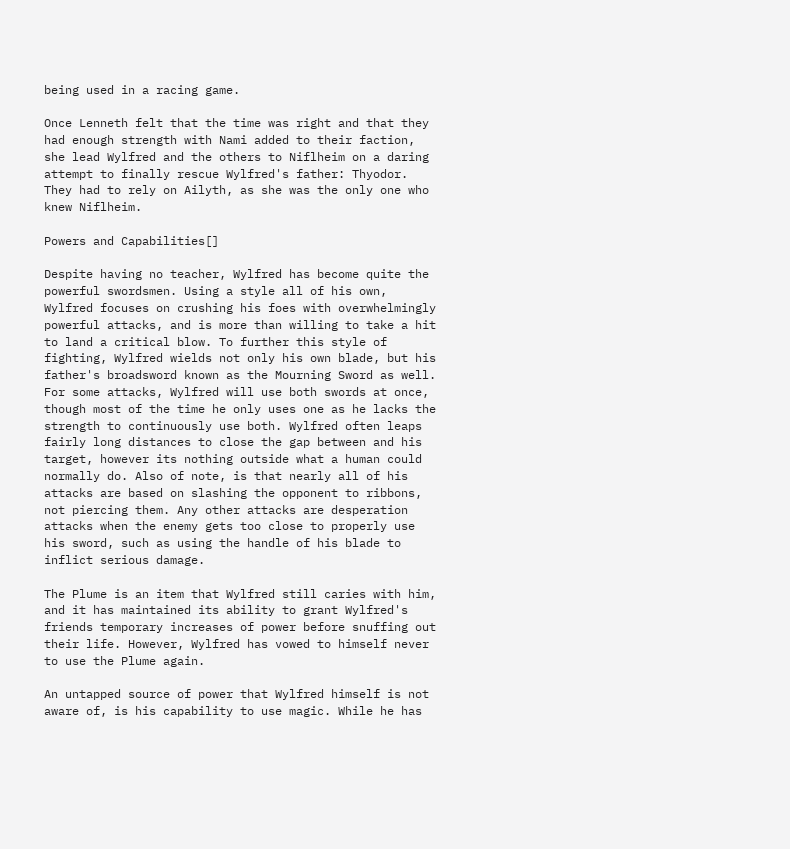being used in a racing game.

Once Lenneth felt that the time was right and that they had enough strength with Nami added to their faction, she lead Wylfred and the others to Niflheim on a daring attempt to finally rescue Wylfred's father: Thyodor. They had to rely on Ailyth, as she was the only one who knew Niflheim.

Powers and Capabilities[]

Despite having no teacher, Wylfred has become quite the powerful swordsmen. Using a style all of his own, Wylfred focuses on crushing his foes with overwhelmingly powerful attacks, and is more than willing to take a hit to land a critical blow. To further this style of fighting, Wylfred wields not only his own blade, but his father's broadsword known as the Mourning Sword as well. For some attacks, Wylfred will use both swords at once, though most of the time he only uses one as he lacks the strength to continuously use both. Wylfred often leaps fairly long distances to close the gap between and his target, however its nothing outside what a human could normally do. Also of note, is that nearly all of his attacks are based on slashing the opponent to ribbons, not piercing them. Any other attacks are desperation attacks when the enemy gets too close to properly use his sword, such as using the handle of his blade to inflict serious damage.

The Plume is an item that Wylfred still caries with him, and it has maintained its ability to grant Wylfred's friends temporary increases of power before snuffing out their life. However, Wylfred has vowed to himself never to use the Plume again.

An untapped source of power that Wylfred himself is not aware of, is his capability to use magic. While he has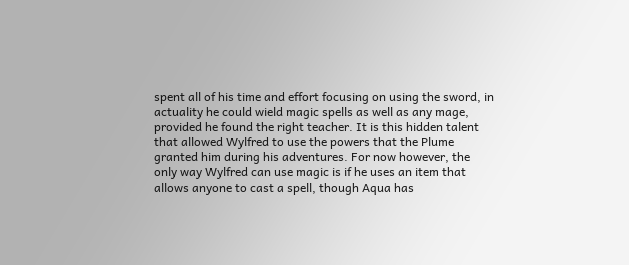spent all of his time and effort focusing on using the sword, in actuality he could wield magic spells as well as any mage, provided he found the right teacher. It is this hidden talent that allowed Wylfred to use the powers that the Plume granted him during his adventures. For now however, the only way Wylfred can use magic is if he uses an item that allows anyone to cast a spell, though Aqua has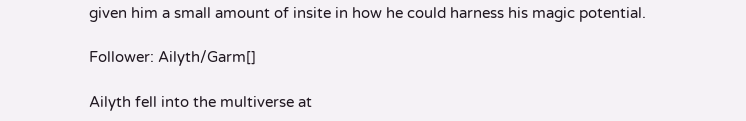given him a small amount of insite in how he could harness his magic potential.

Follower: Ailyth/Garm[]

Ailyth fell into the multiverse at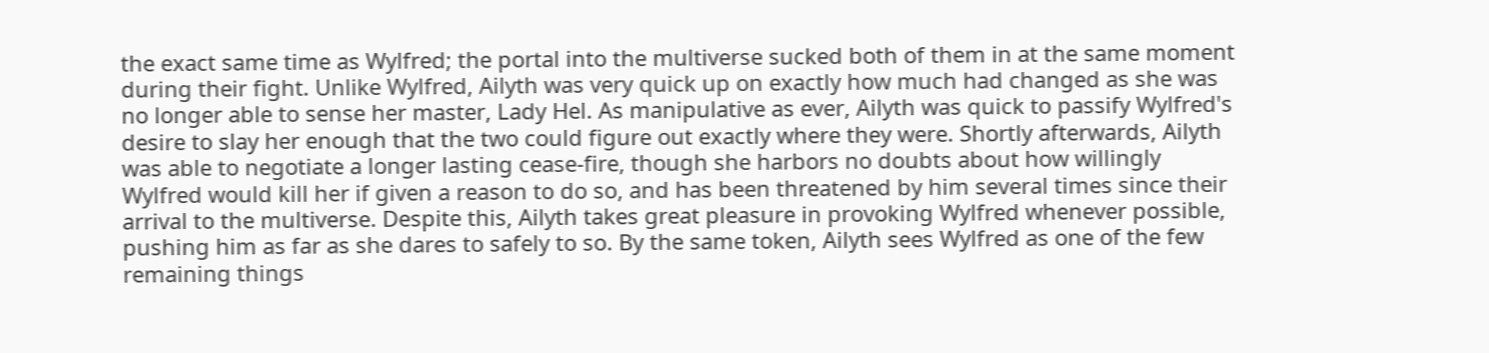the exact same time as Wylfred; the portal into the multiverse sucked both of them in at the same moment during their fight. Unlike Wylfred, Ailyth was very quick up on exactly how much had changed as she was no longer able to sense her master, Lady Hel. As manipulative as ever, Ailyth was quick to passify Wylfred's desire to slay her enough that the two could figure out exactly where they were. Shortly afterwards, Ailyth was able to negotiate a longer lasting cease-fire, though she harbors no doubts about how willingly Wylfred would kill her if given a reason to do so, and has been threatened by him several times since their arrival to the multiverse. Despite this, Ailyth takes great pleasure in provoking Wylfred whenever possible, pushing him as far as she dares to safely to so. By the same token, Ailyth sees Wylfred as one of the few remaining things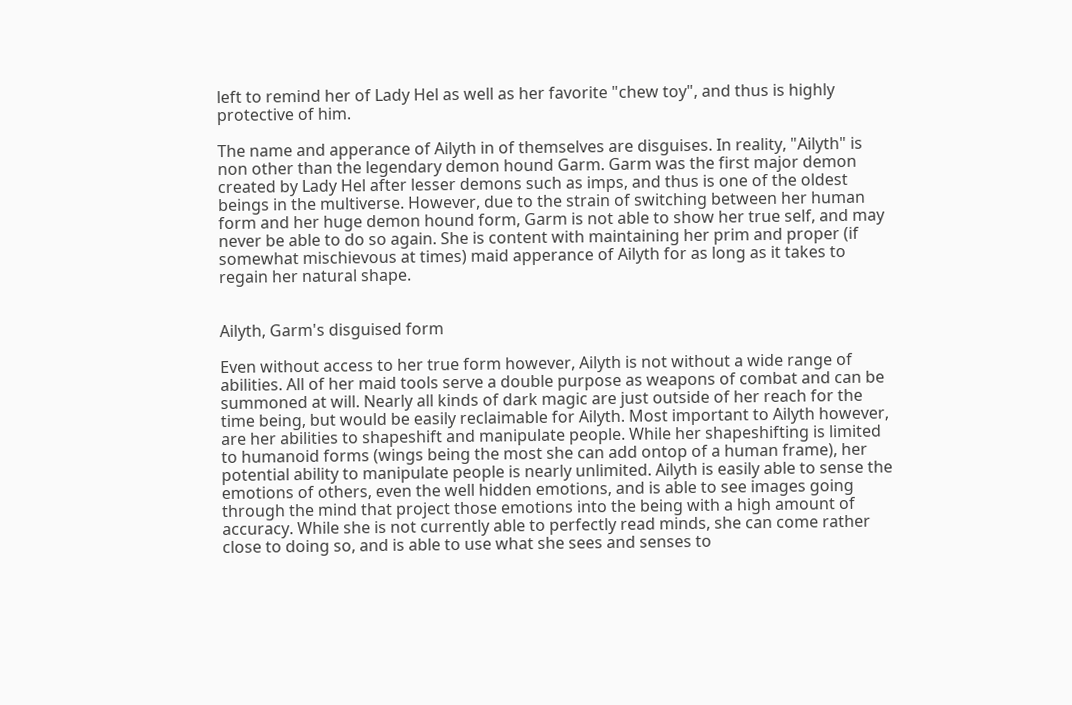left to remind her of Lady Hel as well as her favorite "chew toy", and thus is highly protective of him.

The name and apperance of Ailyth in of themselves are disguises. In reality, "Ailyth" is non other than the legendary demon hound Garm. Garm was the first major demon created by Lady Hel after lesser demons such as imps, and thus is one of the oldest beings in the multiverse. However, due to the strain of switching between her human form and her huge demon hound form, Garm is not able to show her true self, and may never be able to do so again. She is content with maintaining her prim and proper (if somewhat mischievous at times) maid apperance of Ailyth for as long as it takes to regain her natural shape.


Ailyth, Garm's disguised form

Even without access to her true form however, Ailyth is not without a wide range of abilities. All of her maid tools serve a double purpose as weapons of combat and can be summoned at will. Nearly all kinds of dark magic are just outside of her reach for the time being, but would be easily reclaimable for Ailyth. Most important to Ailyth however, are her abilities to shapeshift and manipulate people. While her shapeshifting is limited to humanoid forms (wings being the most she can add ontop of a human frame), her potential ability to manipulate people is nearly unlimited. Ailyth is easily able to sense the emotions of others, even the well hidden emotions, and is able to see images going through the mind that project those emotions into the being with a high amount of accuracy. While she is not currently able to perfectly read minds, she can come rather close to doing so, and is able to use what she sees and senses to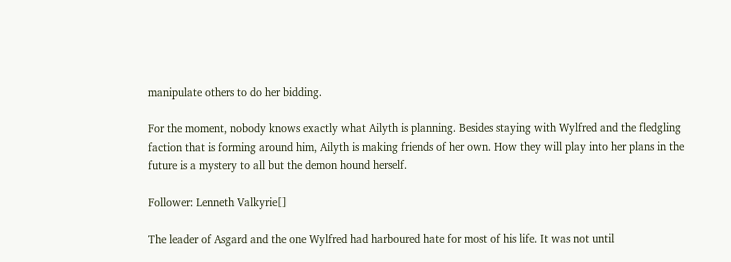manipulate others to do her bidding.

For the moment, nobody knows exactly what Ailyth is planning. Besides staying with Wylfred and the fledgling faction that is forming around him, Ailyth is making friends of her own. How they will play into her plans in the future is a mystery to all but the demon hound herself.

Follower: Lenneth Valkyrie[]

The leader of Asgard and the one Wylfred had harboured hate for most of his life. It was not until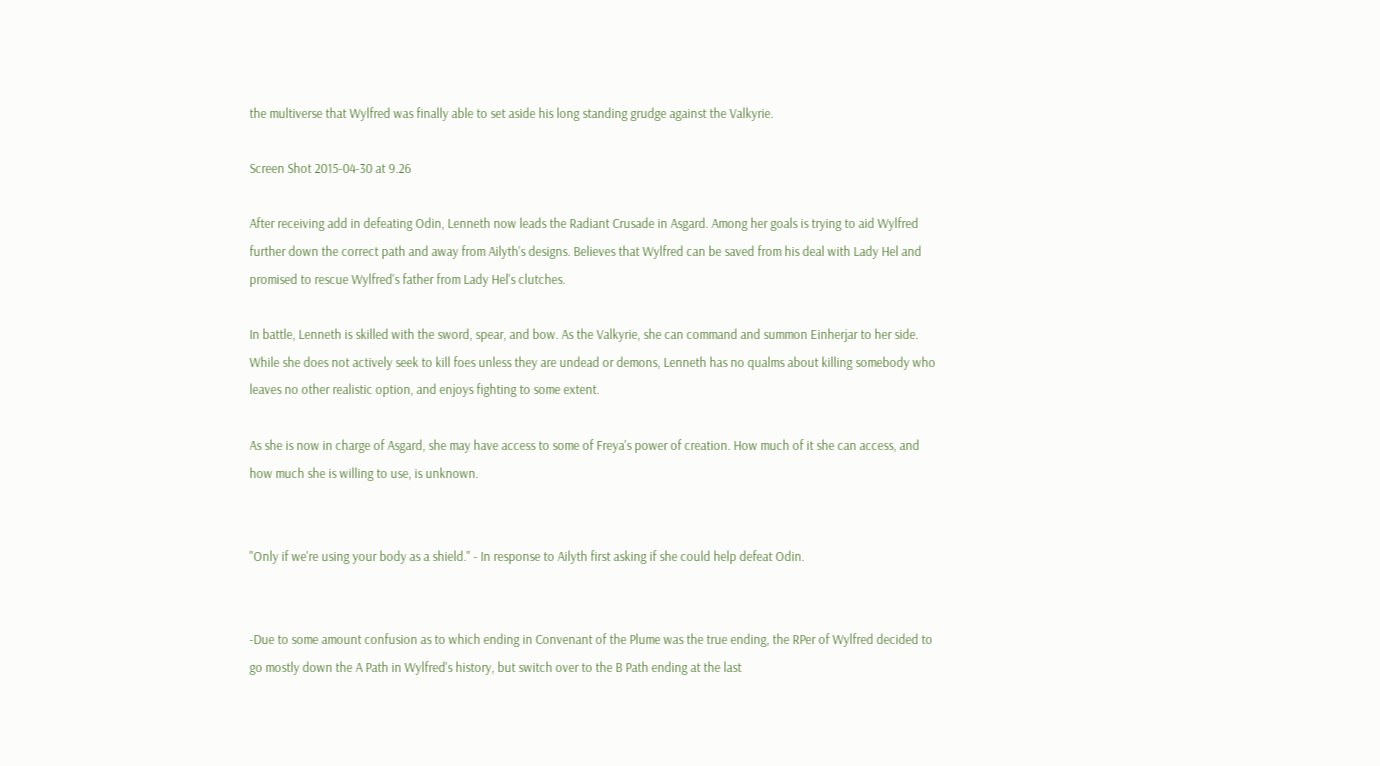the multiverse that Wylfred was finally able to set aside his long standing grudge against the Valkyrie.

Screen Shot 2015-04-30 at 9.26

After receiving add in defeating Odin, Lenneth now leads the Radiant Crusade in Asgard. Among her goals is trying to aid Wylfred further down the correct path and away from Ailyth's designs. Believes that Wylfred can be saved from his deal with Lady Hel and promised to rescue Wylfred's father from Lady Hel's clutches.

In battle, Lenneth is skilled with the sword, spear, and bow. As the Valkyrie, she can command and summon Einherjar to her side. While she does not actively seek to kill foes unless they are undead or demons, Lenneth has no qualms about killing somebody who leaves no other realistic option, and enjoys fighting to some extent.

As she is now in charge of Asgard, she may have access to some of Freya's power of creation. How much of it she can access, and how much she is willing to use, is unknown.


"Only if we're using your body as a shield." - In response to Ailyth first asking if she could help defeat Odin.


-Due to some amount confusion as to which ending in Convenant of the Plume was the true ending, the RPer of Wylfred decided to go mostly down the A Path in Wylfred's history, but switch over to the B Path ending at the last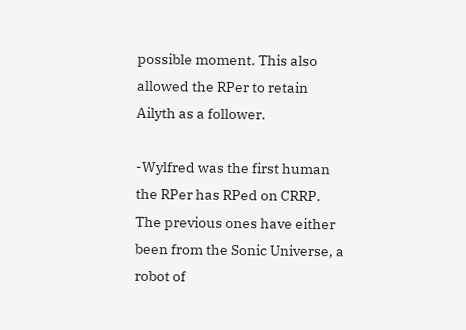possible moment. This also allowed the RPer to retain Ailyth as a follower.

-Wylfred was the first human the RPer has RPed on CRRP. The previous ones have either been from the Sonic Universe, a robot of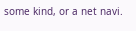some kind, or a net navi.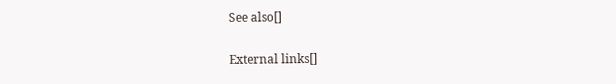See also[]

External links[]